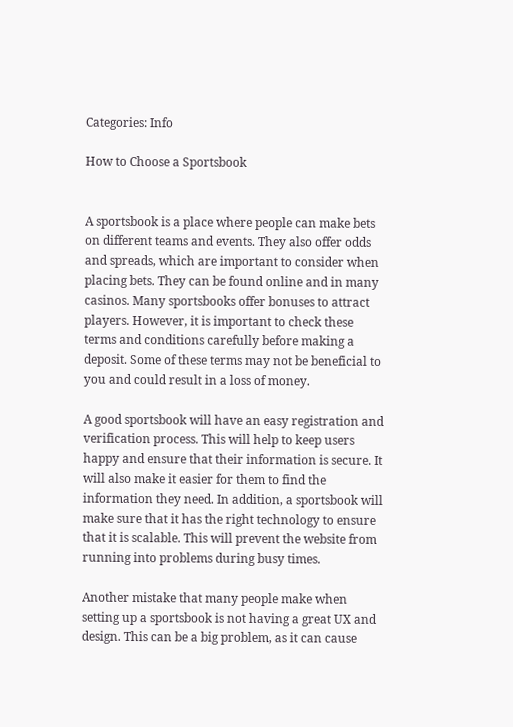Categories: Info

How to Choose a Sportsbook


A sportsbook is a place where people can make bets on different teams and events. They also offer odds and spreads, which are important to consider when placing bets. They can be found online and in many casinos. Many sportsbooks offer bonuses to attract players. However, it is important to check these terms and conditions carefully before making a deposit. Some of these terms may not be beneficial to you and could result in a loss of money.

A good sportsbook will have an easy registration and verification process. This will help to keep users happy and ensure that their information is secure. It will also make it easier for them to find the information they need. In addition, a sportsbook will make sure that it has the right technology to ensure that it is scalable. This will prevent the website from running into problems during busy times.

Another mistake that many people make when setting up a sportsbook is not having a great UX and design. This can be a big problem, as it can cause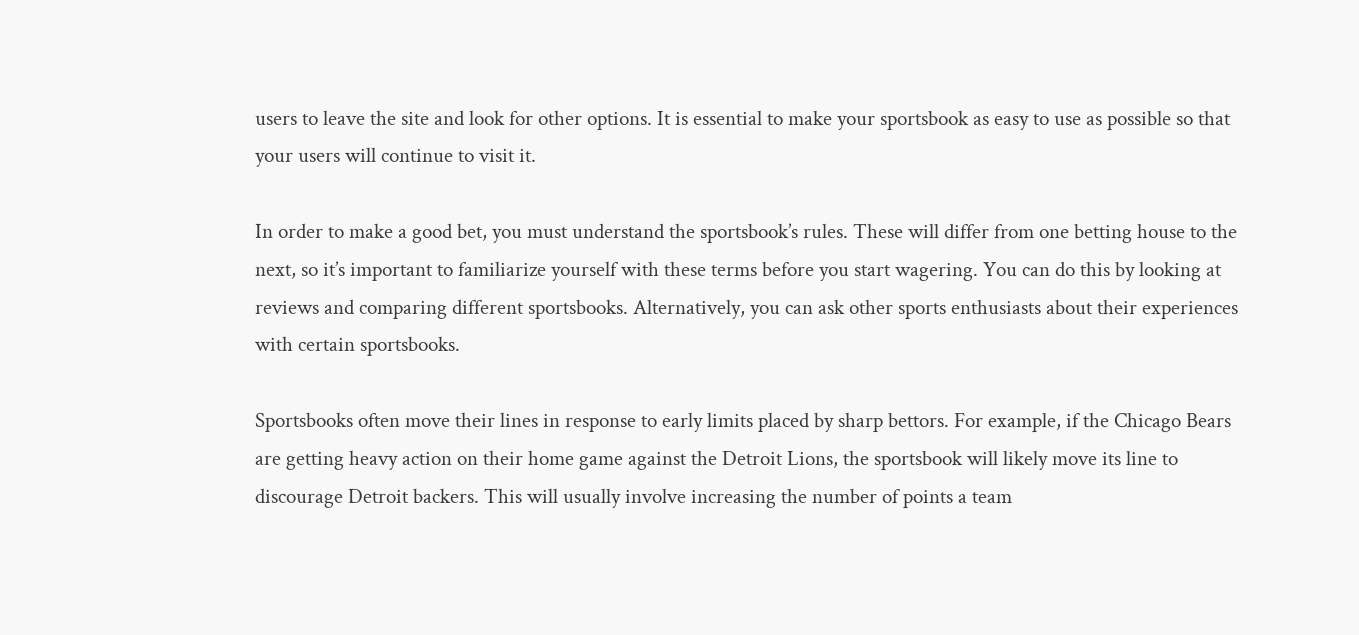users to leave the site and look for other options. It is essential to make your sportsbook as easy to use as possible so that your users will continue to visit it.

In order to make a good bet, you must understand the sportsbook’s rules. These will differ from one betting house to the next, so it’s important to familiarize yourself with these terms before you start wagering. You can do this by looking at reviews and comparing different sportsbooks. Alternatively, you can ask other sports enthusiasts about their experiences with certain sportsbooks.

Sportsbooks often move their lines in response to early limits placed by sharp bettors. For example, if the Chicago Bears are getting heavy action on their home game against the Detroit Lions, the sportsbook will likely move its line to discourage Detroit backers. This will usually involve increasing the number of points a team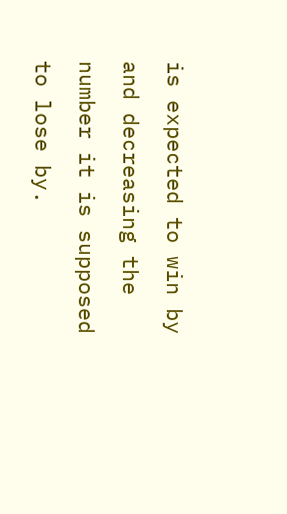is expected to win by and decreasing the number it is supposed to lose by.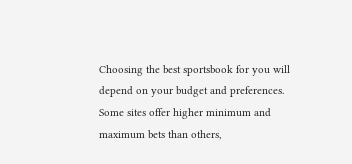Choosing the best sportsbook for you will depend on your budget and preferences. Some sites offer higher minimum and maximum bets than others,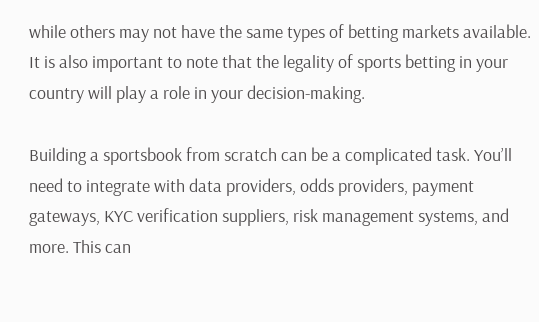while others may not have the same types of betting markets available. It is also important to note that the legality of sports betting in your country will play a role in your decision-making.

Building a sportsbook from scratch can be a complicated task. You’ll need to integrate with data providers, odds providers, payment gateways, KYC verification suppliers, risk management systems, and more. This can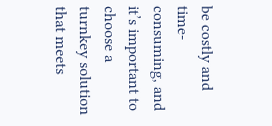be costly and time-consuming, and it’s important to choose a turnkey solution that meets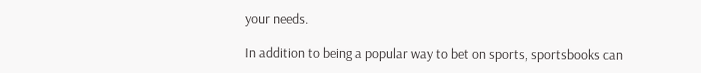your needs.

In addition to being a popular way to bet on sports, sportsbooks can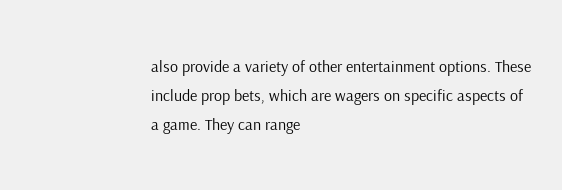also provide a variety of other entertainment options. These include prop bets, which are wagers on specific aspects of a game. They can range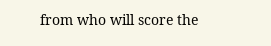from who will score the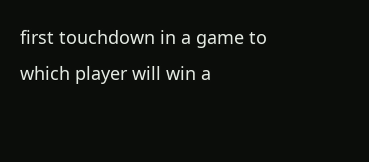first touchdown in a game to which player will win a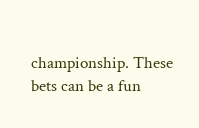championship. These bets can be a fun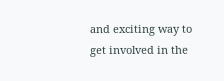and exciting way to get involved in the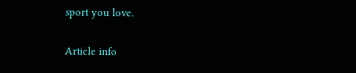sport you love.

Article info